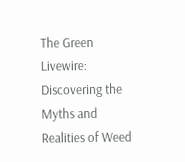The Green Livewire: Discovering the Myths and Realities of Weed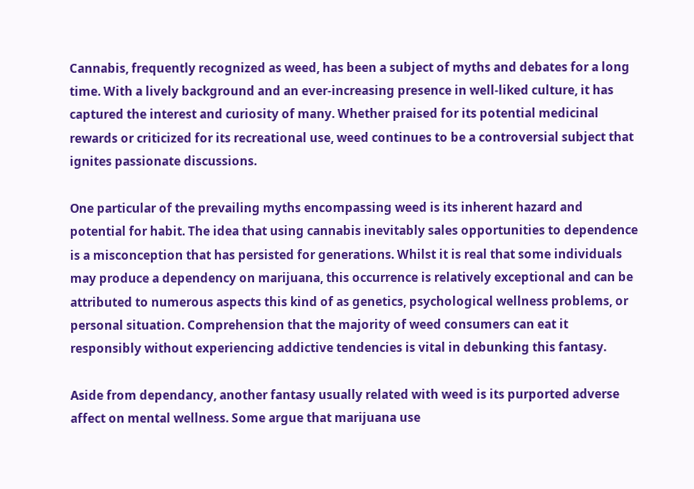Cannabis, frequently recognized as weed, has been a subject of myths and debates for a long time. With a lively background and an ever-increasing presence in well-liked culture, it has captured the interest and curiosity of many. Whether praised for its potential medicinal rewards or criticized for its recreational use, weed continues to be a controversial subject that ignites passionate discussions.

One particular of the prevailing myths encompassing weed is its inherent hazard and potential for habit. The idea that using cannabis inevitably sales opportunities to dependence is a misconception that has persisted for generations. Whilst it is real that some individuals may produce a dependency on marijuana, this occurrence is relatively exceptional and can be attributed to numerous aspects this kind of as genetics, psychological wellness problems, or personal situation. Comprehension that the majority of weed consumers can eat it responsibly without experiencing addictive tendencies is vital in debunking this fantasy.

Aside from dependancy, another fantasy usually related with weed is its purported adverse affect on mental wellness. Some argue that marijuana use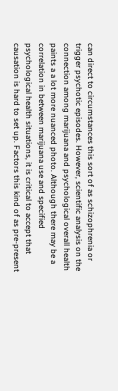can direct to circumstances this sort of as schizophrenia or trigger psychotic episodes. However, scientific analysis on the connection among marijuana and psychological overall health paints a a lot more nuanced photo. Although there may be a correlation in between marijuana use and specified psychological health situations, it is critical to accept that causation is hard to set up. Factors this kind of as pre-present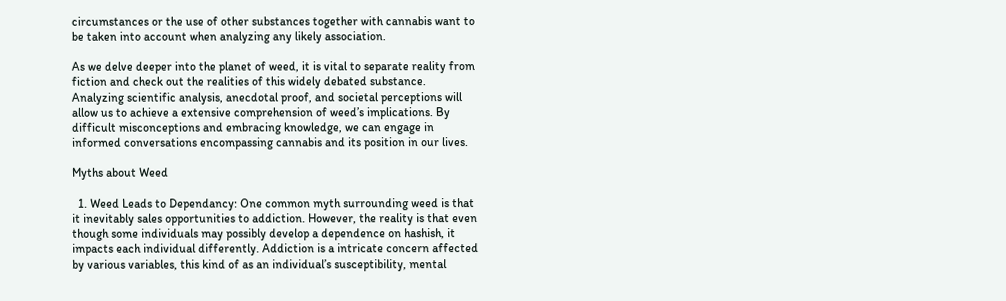circumstances or the use of other substances together with cannabis want to be taken into account when analyzing any likely association.

As we delve deeper into the planet of weed, it is vital to separate reality from fiction and check out the realities of this widely debated substance. Analyzing scientific analysis, anecdotal proof, and societal perceptions will allow us to achieve a extensive comprehension of weed’s implications. By difficult misconceptions and embracing knowledge, we can engage in informed conversations encompassing cannabis and its position in our lives.

Myths about Weed

  1. Weed Leads to Dependancy: One common myth surrounding weed is that it inevitably sales opportunities to addiction. However, the reality is that even though some individuals may possibly develop a dependence on hashish, it impacts each individual differently. Addiction is a intricate concern affected by various variables, this kind of as an individual’s susceptibility, mental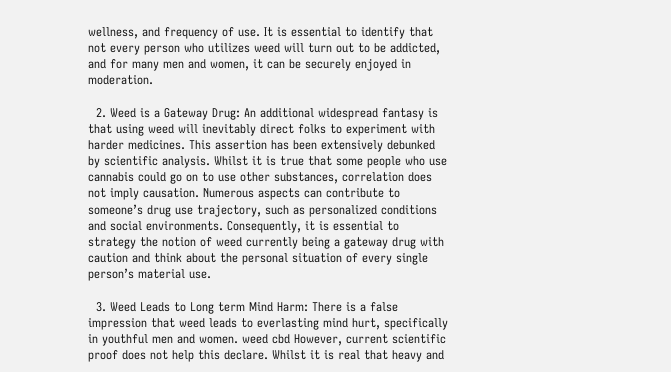wellness, and frequency of use. It is essential to identify that not every person who utilizes weed will turn out to be addicted, and for many men and women, it can be securely enjoyed in moderation.

  2. Weed is a Gateway Drug: An additional widespread fantasy is that using weed will inevitably direct folks to experiment with harder medicines. This assertion has been extensively debunked by scientific analysis. Whilst it is true that some people who use cannabis could go on to use other substances, correlation does not imply causation. Numerous aspects can contribute to someone’s drug use trajectory, such as personalized conditions and social environments. Consequently, it is essential to strategy the notion of weed currently being a gateway drug with caution and think about the personal situation of every single person’s material use.

  3. Weed Leads to Long term Mind Harm: There is a false impression that weed leads to everlasting mind hurt, specifically in youthful men and women. weed cbd However, current scientific proof does not help this declare. Whilst it is real that heavy and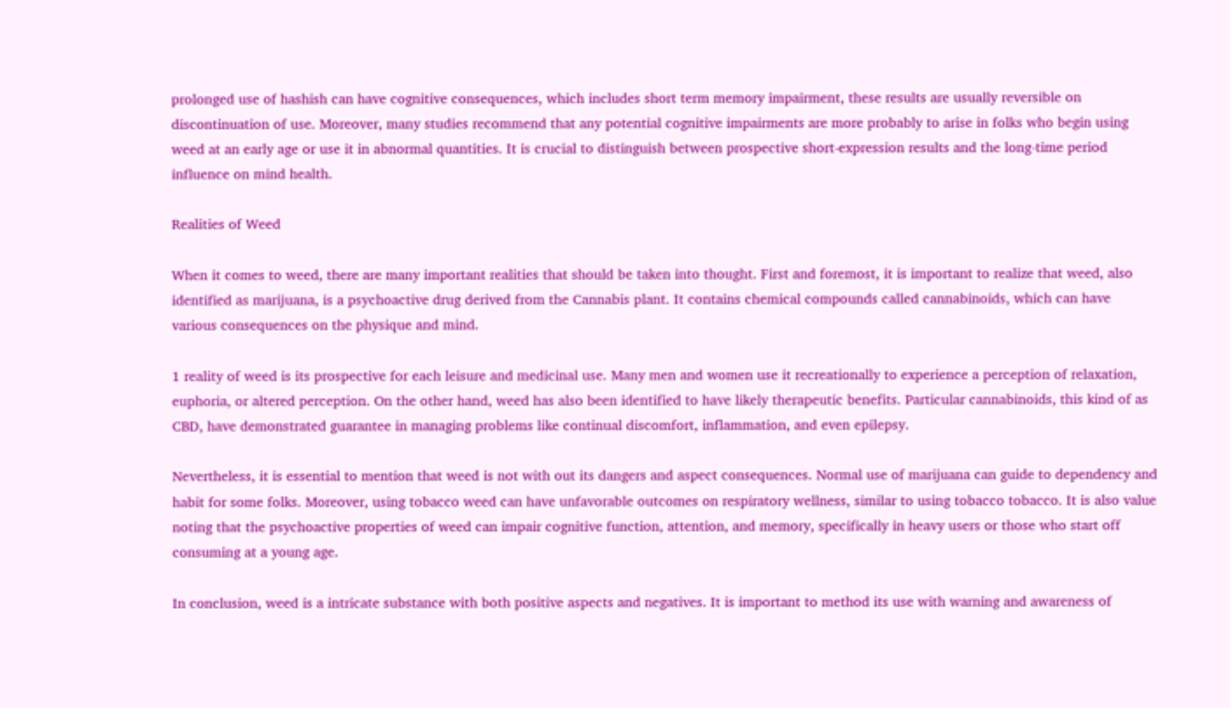prolonged use of hashish can have cognitive consequences, which includes short term memory impairment, these results are usually reversible on discontinuation of use. Moreover, many studies recommend that any potential cognitive impairments are more probably to arise in folks who begin using weed at an early age or use it in abnormal quantities. It is crucial to distinguish between prospective short-expression results and the long-time period influence on mind health.

Realities of Weed

When it comes to weed, there are many important realities that should be taken into thought. First and foremost, it is important to realize that weed, also identified as marijuana, is a psychoactive drug derived from the Cannabis plant. It contains chemical compounds called cannabinoids, which can have various consequences on the physique and mind.

1 reality of weed is its prospective for each leisure and medicinal use. Many men and women use it recreationally to experience a perception of relaxation, euphoria, or altered perception. On the other hand, weed has also been identified to have likely therapeutic benefits. Particular cannabinoids, this kind of as CBD, have demonstrated guarantee in managing problems like continual discomfort, inflammation, and even epilepsy.

Nevertheless, it is essential to mention that weed is not with out its dangers and aspect consequences. Normal use of marijuana can guide to dependency and habit for some folks. Moreover, using tobacco weed can have unfavorable outcomes on respiratory wellness, similar to using tobacco tobacco. It is also value noting that the psychoactive properties of weed can impair cognitive function, attention, and memory, specifically in heavy users or those who start off consuming at a young age.

In conclusion, weed is a intricate substance with both positive aspects and negatives. It is important to method its use with warning and awareness of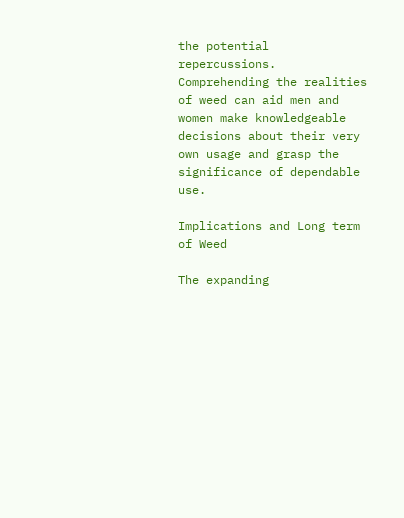the potential repercussions. Comprehending the realities of weed can aid men and women make knowledgeable decisions about their very own usage and grasp the significance of dependable use.

Implications and Long term of Weed

The expanding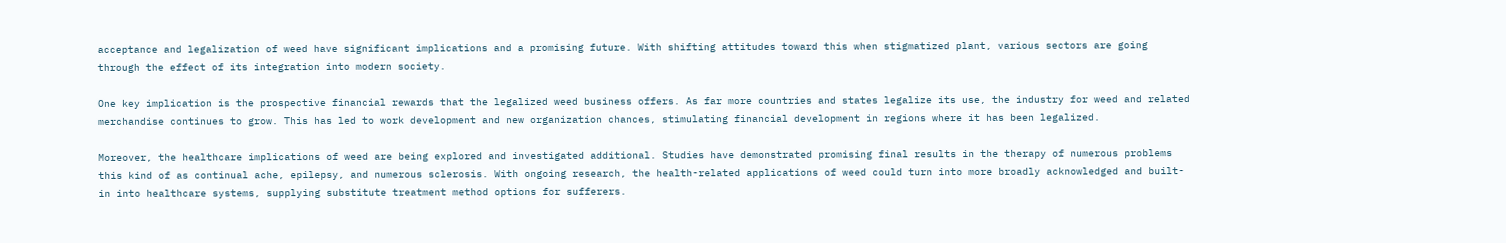acceptance and legalization of weed have significant implications and a promising future. With shifting attitudes toward this when stigmatized plant, various sectors are going through the effect of its integration into modern society.

One key implication is the prospective financial rewards that the legalized weed business offers. As far more countries and states legalize its use, the industry for weed and related merchandise continues to grow. This has led to work development and new organization chances, stimulating financial development in regions where it has been legalized.

Moreover, the healthcare implications of weed are being explored and investigated additional. Studies have demonstrated promising final results in the therapy of numerous problems this kind of as continual ache, epilepsy, and numerous sclerosis. With ongoing research, the health-related applications of weed could turn into more broadly acknowledged and built-in into healthcare systems, supplying substitute treatment method options for sufferers.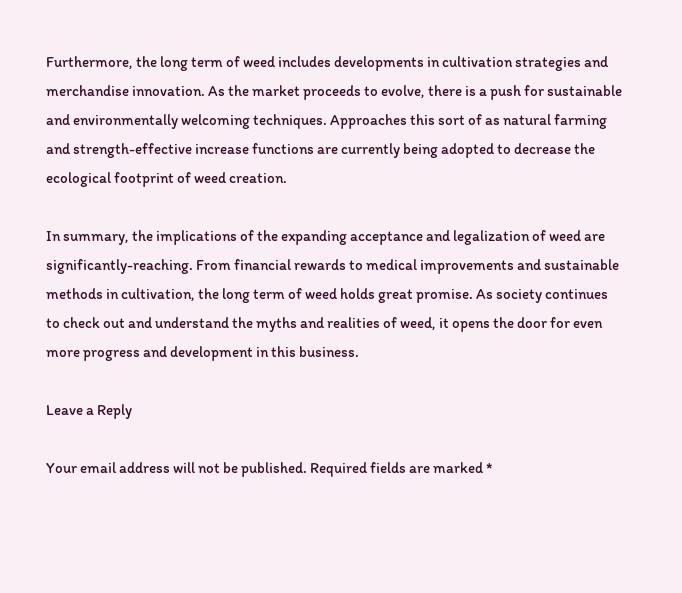Furthermore, the long term of weed includes developments in cultivation strategies and merchandise innovation. As the market proceeds to evolve, there is a push for sustainable and environmentally welcoming techniques. Approaches this sort of as natural farming and strength-effective increase functions are currently being adopted to decrease the ecological footprint of weed creation.

In summary, the implications of the expanding acceptance and legalization of weed are significantly-reaching. From financial rewards to medical improvements and sustainable methods in cultivation, the long term of weed holds great promise. As society continues to check out and understand the myths and realities of weed, it opens the door for even more progress and development in this business.

Leave a Reply

Your email address will not be published. Required fields are marked *